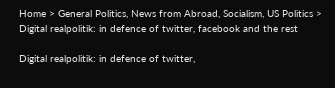Home > General Politics, News from Abroad, Socialism, US Politics > Digital realpolitik: in defence of twitter, facebook and the rest

Digital realpolitik: in defence of twitter,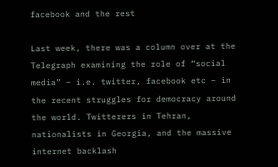facebook and the rest

Last week, there was a column over at the Telegraph examining the role of “social media” – i.e. twitter, facebook etc – in the recent struggles for democracy around the world. Twitterers in Tehran, nationalists in Georgia, and the massive internet backlash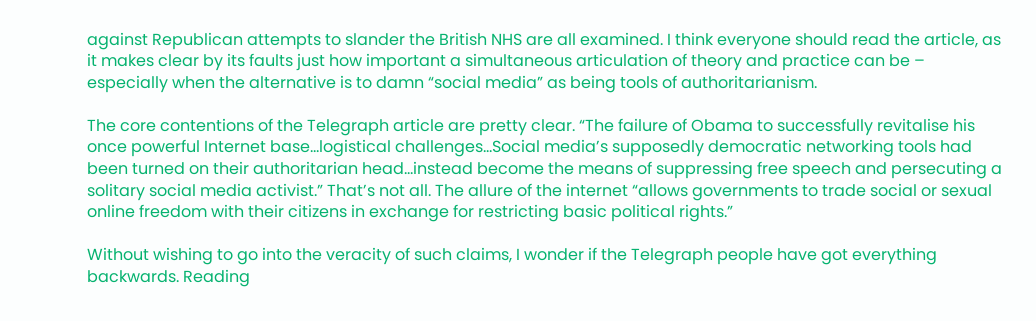against Republican attempts to slander the British NHS are all examined. I think everyone should read the article, as it makes clear by its faults just how important a simultaneous articulation of theory and practice can be – especially when the alternative is to damn “social media” as being tools of authoritarianism.

The core contentions of the Telegraph article are pretty clear. “The failure of Obama to successfully revitalise his once powerful Internet base…logistical challenges…Social media’s supposedly democratic networking tools had been turned on their authoritarian head…instead become the means of suppressing free speech and persecuting a solitary social media activist.” That’s not all. The allure of the internet “allows governments to trade social or sexual online freedom with their citizens in exchange for restricting basic political rights.”

Without wishing to go into the veracity of such claims, I wonder if the Telegraph people have got everything backwards. Reading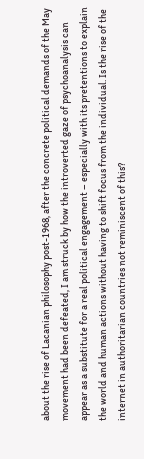about the rise of Lacanian philosophy post-1968, after the concrete political demands of the May movement had been defeated, I am struck by how the introverted gaze of psychoanalysis can appear as a substitute for a real political engagement – especially with its pretentions to explain the world and human actions without having to shift focus from the individual. Is the rise of the internet in authoritarian countries not reminiscent of this?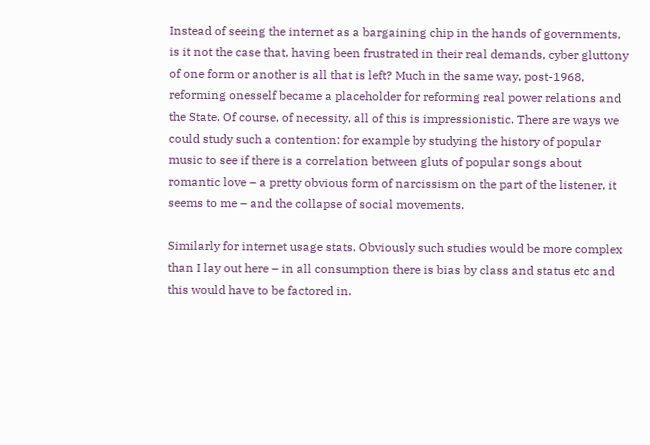Instead of seeing the internet as a bargaining chip in the hands of governments, is it not the case that, having been frustrated in their real demands, cyber gluttony of one form or another is all that is left? Much in the same way, post-1968, reforming onesself became a placeholder for reforming real power relations and the State. Of course, of necessity, all of this is impressionistic. There are ways we could study such a contention: for example by studying the history of popular music to see if there is a correlation between gluts of popular songs about romantic love – a pretty obvious form of narcissism on the part of the listener, it seems to me – and the collapse of social movements.

Similarly for internet usage stats. Obviously such studies would be more complex than I lay out here – in all consumption there is bias by class and status etc and this would have to be factored in.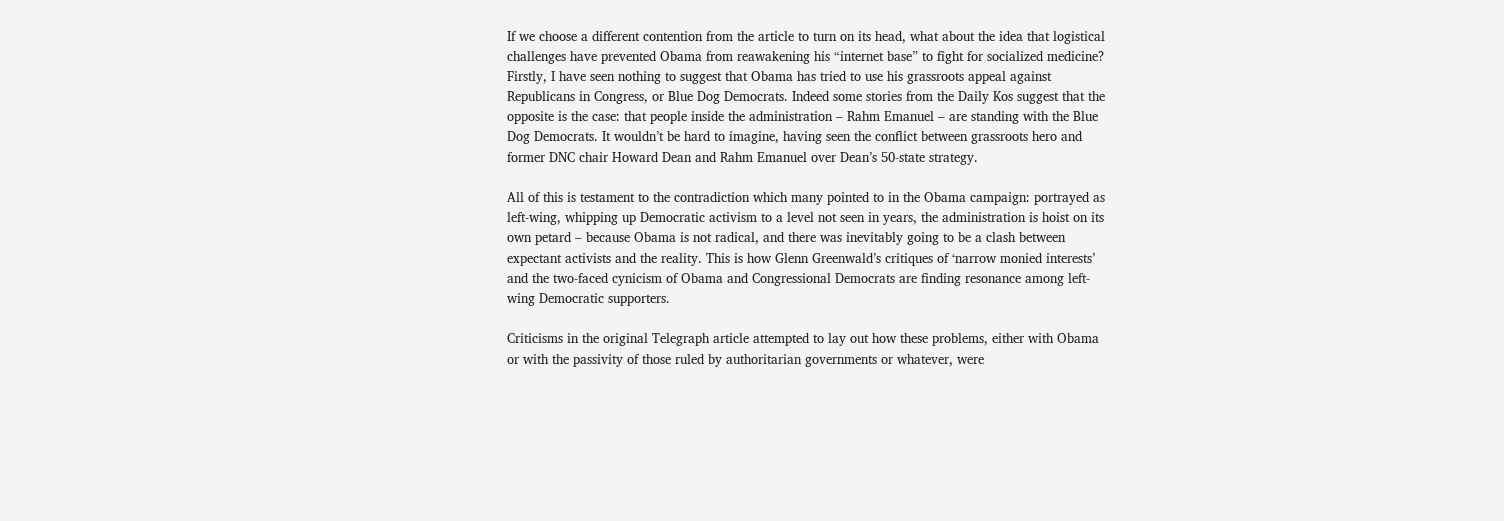If we choose a different contention from the article to turn on its head, what about the idea that logistical challenges have prevented Obama from reawakening his “internet base” to fight for socialized medicine? Firstly, I have seen nothing to suggest that Obama has tried to use his grassroots appeal against Republicans in Congress, or Blue Dog Democrats. Indeed some stories from the Daily Kos suggest that the opposite is the case: that people inside the administration – Rahm Emanuel – are standing with the Blue Dog Democrats. It wouldn’t be hard to imagine, having seen the conflict between grassroots hero and former DNC chair Howard Dean and Rahm Emanuel over Dean’s 50-state strategy.

All of this is testament to the contradiction which many pointed to in the Obama campaign: portrayed as left-wing, whipping up Democratic activism to a level not seen in years, the administration is hoist on its own petard – because Obama is not radical, and there was inevitably going to be a clash between expectant activists and the reality. This is how Glenn Greenwald’s critiques of ‘narrow monied interests’ and the two-faced cynicism of Obama and Congressional Democrats are finding resonance among left-wing Democratic supporters.

Criticisms in the original Telegraph article attempted to lay out how these problems, either with Obama or with the passivity of those ruled by authoritarian governments or whatever, were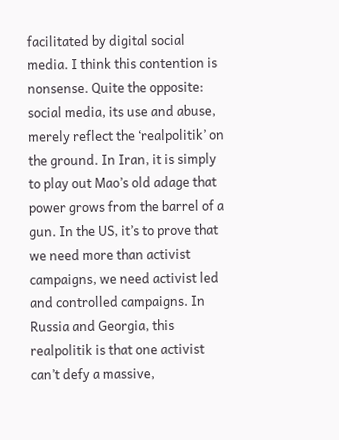facilitated by digital social media. I think this contention is nonsense. Quite the opposite: social media, its use and abuse, merely reflect the ‘realpolitik’ on the ground. In Iran, it is simply to play out Mao’s old adage that power grows from the barrel of a gun. In the US, it’s to prove that we need more than activist campaigns, we need activist led and controlled campaigns. In Russia and Georgia, this realpolitik is that one activist can’t defy a massive,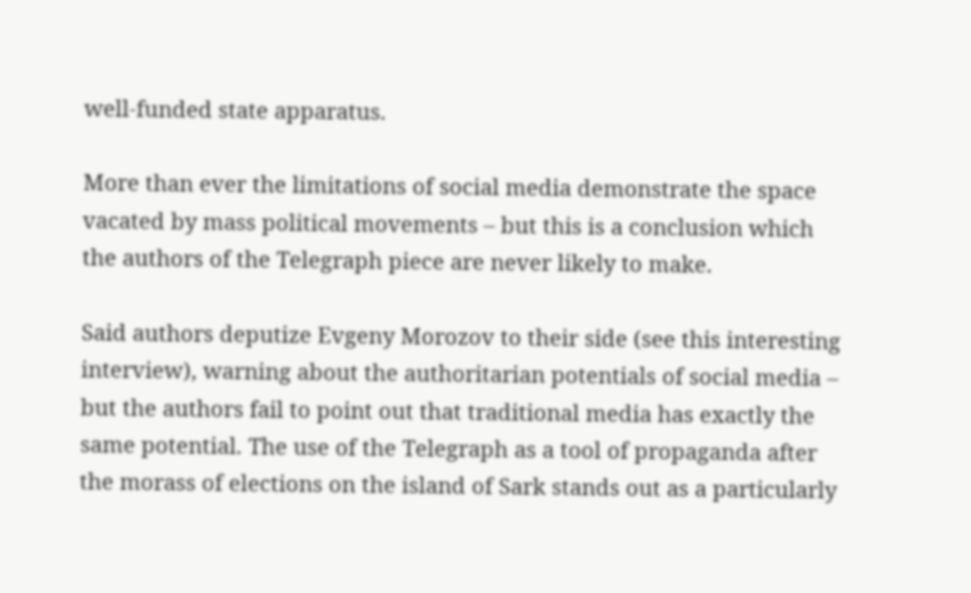well-funded state apparatus.

More than ever the limitations of social media demonstrate the space vacated by mass political movements – but this is a conclusion which the authors of the Telegraph piece are never likely to make.

Said authors deputize Evgeny Morozov to their side (see this interesting interview), warning about the authoritarian potentials of social media – but the authors fail to point out that traditional media has exactly the same potential. The use of the Telegraph as a tool of propaganda after the morass of elections on the island of Sark stands out as a particularly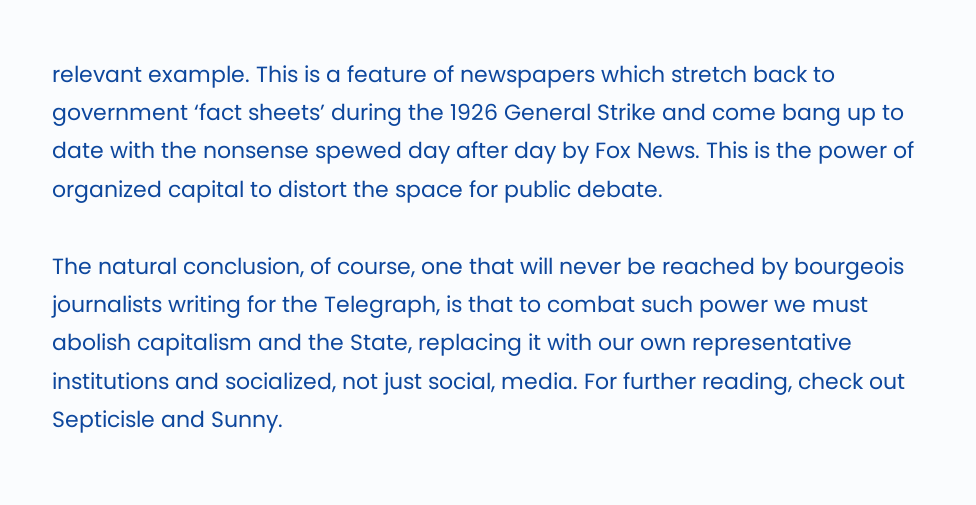relevant example. This is a feature of newspapers which stretch back to government ‘fact sheets’ during the 1926 General Strike and come bang up to date with the nonsense spewed day after day by Fox News. This is the power of organized capital to distort the space for public debate.

The natural conclusion, of course, one that will never be reached by bourgeois journalists writing for the Telegraph, is that to combat such power we must abolish capitalism and the State, replacing it with our own representative institutions and socialized, not just social, media. For further reading, check out Septicisle and Sunny.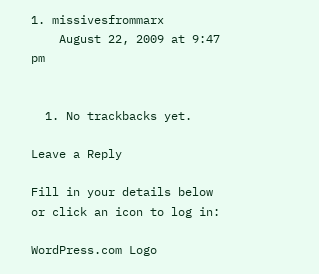1. missivesfrommarx
    August 22, 2009 at 9:47 pm


  1. No trackbacks yet.

Leave a Reply

Fill in your details below or click an icon to log in:

WordPress.com Logo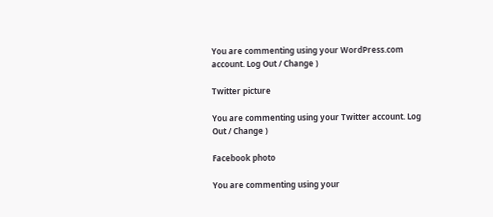You are commenting using your WordPress.com account. Log Out / Change )

Twitter picture

You are commenting using your Twitter account. Log Out / Change )

Facebook photo

You are commenting using your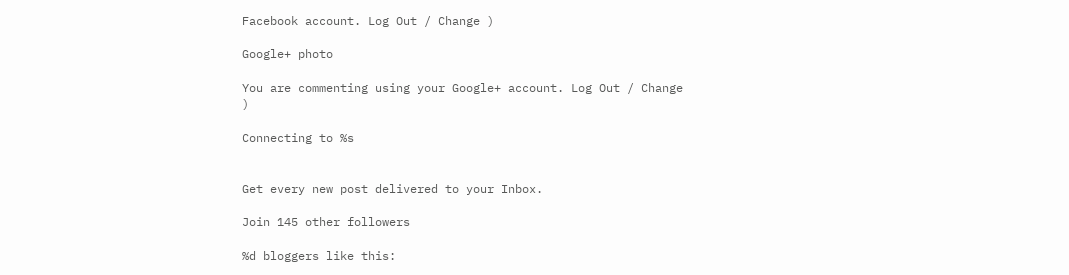Facebook account. Log Out / Change )

Google+ photo

You are commenting using your Google+ account. Log Out / Change )

Connecting to %s


Get every new post delivered to your Inbox.

Join 145 other followers

%d bloggers like this: